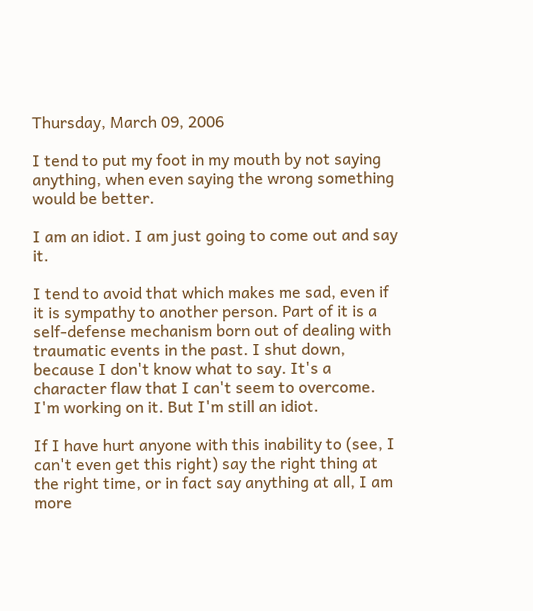Thursday, March 09, 2006

I tend to put my foot in my mouth by not saying anything, when even saying the wrong something would be better.

I am an idiot. I am just going to come out and say it.

I tend to avoid that which makes me sad, even if it is sympathy to another person. Part of it is a self-defense mechanism born out of dealing with traumatic events in the past. I shut down, because I don't know what to say. It's a character flaw that I can't seem to overcome. I'm working on it. But I'm still an idiot.

If I have hurt anyone with this inability to (see, I can't even get this right) say the right thing at the right time, or in fact say anything at all, I am more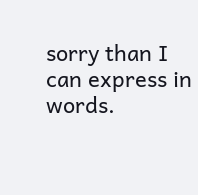sorry than I can express in words.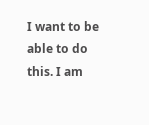I want to be able to do this. I am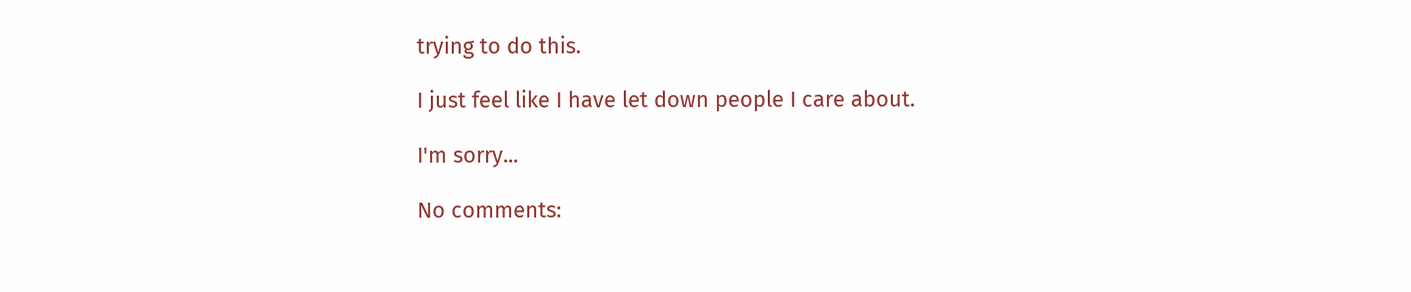trying to do this.

I just feel like I have let down people I care about.

I'm sorry...

No comments: